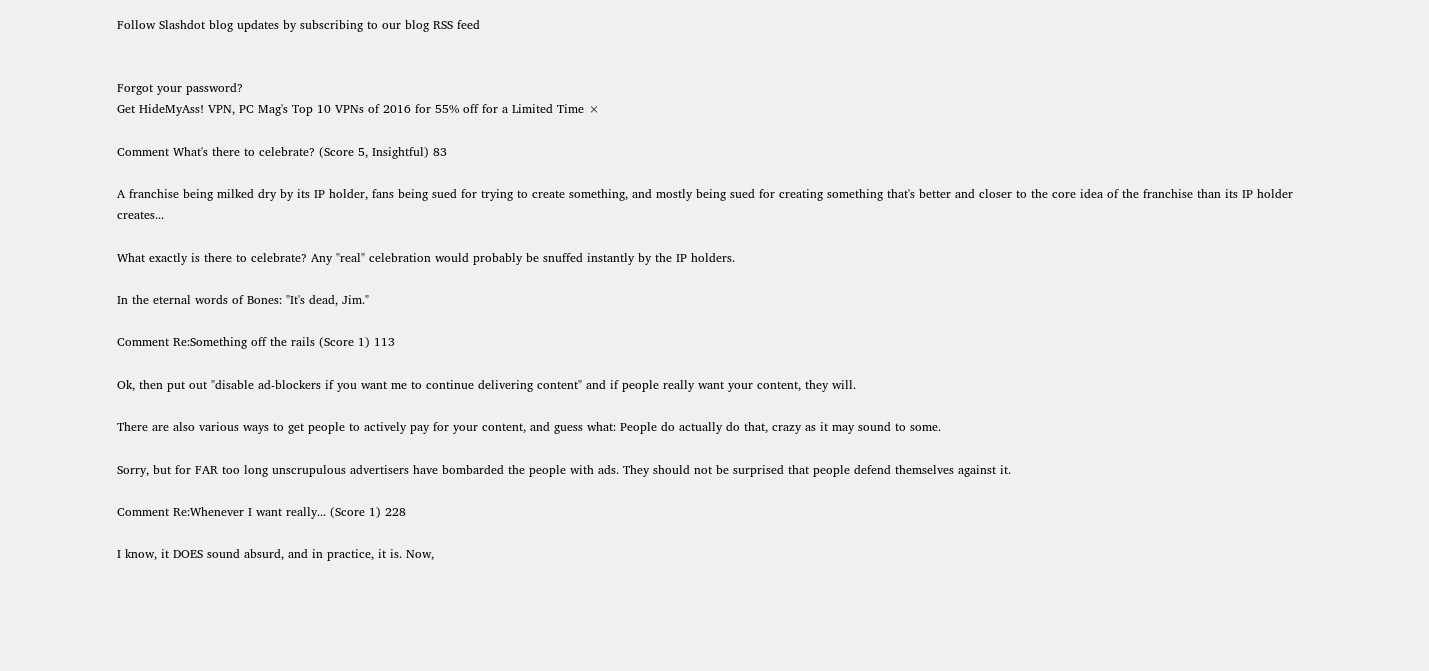Follow Slashdot blog updates by subscribing to our blog RSS feed


Forgot your password?
Get HideMyAss! VPN, PC Mag's Top 10 VPNs of 2016 for 55% off for a Limited Time ×

Comment What's there to celebrate? (Score 5, Insightful) 83

A franchise being milked dry by its IP holder, fans being sued for trying to create something, and mostly being sued for creating something that's better and closer to the core idea of the franchise than its IP holder creates...

What exactly is there to celebrate? Any "real" celebration would probably be snuffed instantly by the IP holders.

In the eternal words of Bones: "It's dead, Jim."

Comment Re:Something off the rails (Score 1) 113

Ok, then put out "disable ad-blockers if you want me to continue delivering content" and if people really want your content, they will.

There are also various ways to get people to actively pay for your content, and guess what: People do actually do that, crazy as it may sound to some.

Sorry, but for FAR too long unscrupulous advertisers have bombarded the people with ads. They should not be surprised that people defend themselves against it.

Comment Re:Whenever I want really... (Score 1) 228

I know, it DOES sound absurd, and in practice, it is. Now,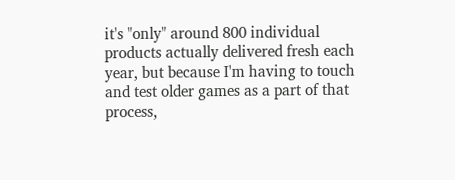it's "only" around 800 individual products actually delivered fresh each year, but because I'm having to touch and test older games as a part of that process,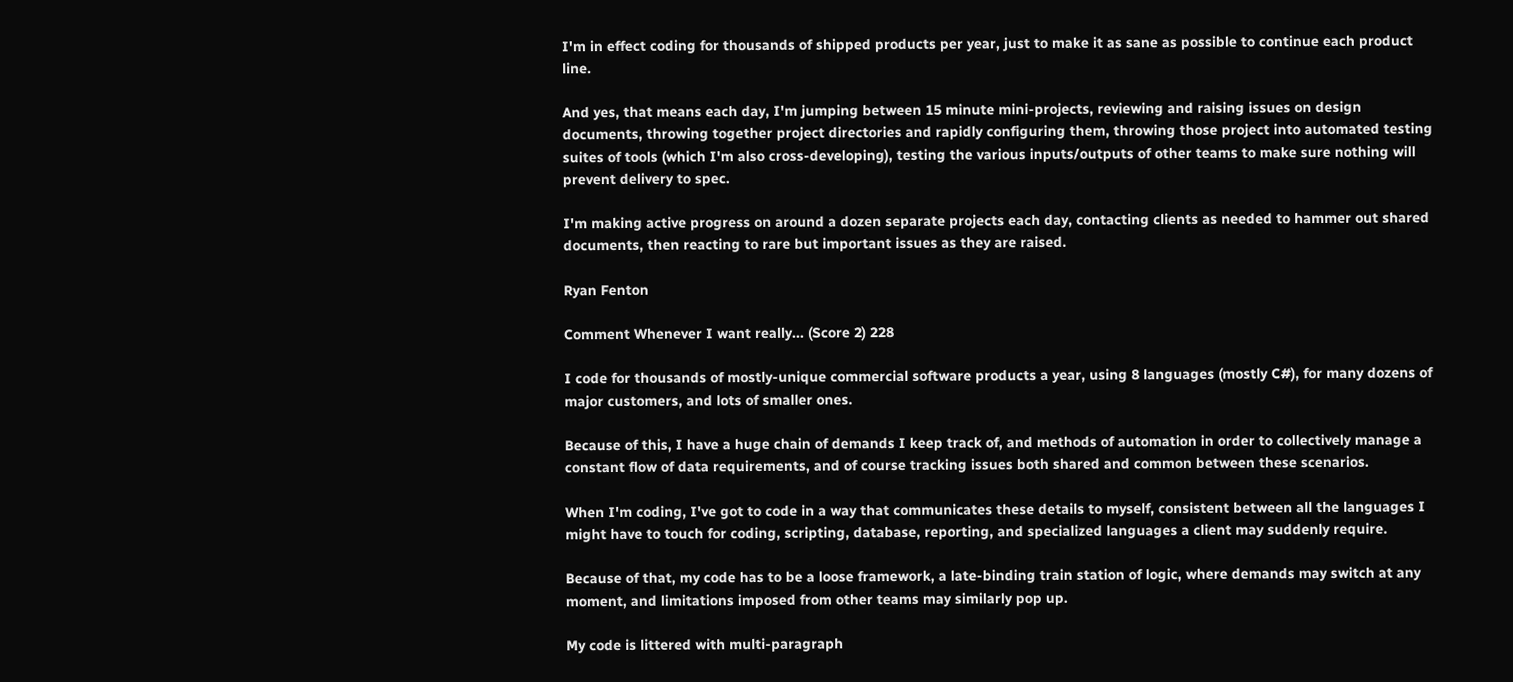I'm in effect coding for thousands of shipped products per year, just to make it as sane as possible to continue each product line.

And yes, that means each day, I'm jumping between 15 minute mini-projects, reviewing and raising issues on design documents, throwing together project directories and rapidly configuring them, throwing those project into automated testing suites of tools (which I'm also cross-developing), testing the various inputs/outputs of other teams to make sure nothing will prevent delivery to spec.

I'm making active progress on around a dozen separate projects each day, contacting clients as needed to hammer out shared documents, then reacting to rare but important issues as they are raised.

Ryan Fenton

Comment Whenever I want really... (Score 2) 228

I code for thousands of mostly-unique commercial software products a year, using 8 languages (mostly C#), for many dozens of major customers, and lots of smaller ones.

Because of this, I have a huge chain of demands I keep track of, and methods of automation in order to collectively manage a constant flow of data requirements, and of course tracking issues both shared and common between these scenarios.

When I'm coding, I've got to code in a way that communicates these details to myself, consistent between all the languages I might have to touch for coding, scripting, database, reporting, and specialized languages a client may suddenly require.

Because of that, my code has to be a loose framework, a late-binding train station of logic, where demands may switch at any moment, and limitations imposed from other teams may similarly pop up.

My code is littered with multi-paragraph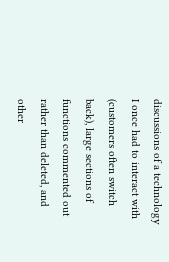discussions of a technology I once had to interact with (customers often switch back), large sections of functions commented out rather than deleted, and other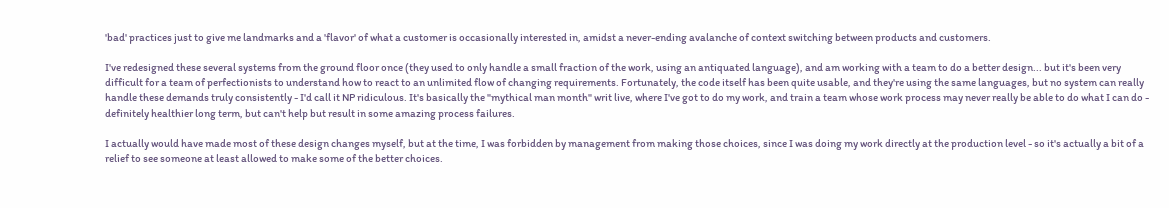'bad' practices just to give me landmarks and a 'flavor' of what a customer is occasionally interested in, amidst a never-ending avalanche of context switching between products and customers.

I've redesigned these several systems from the ground floor once (they used to only handle a small fraction of the work, using an antiquated language), and am working with a team to do a better design... but it's been very difficult for a team of perfectionists to understand how to react to an unlimited flow of changing requirements. Fortunately, the code itself has been quite usable, and they're using the same languages, but no system can really handle these demands truly consistently - I'd call it NP ridiculous. It's basically the "mythical man month" writ live, where I've got to do my work, and train a team whose work process may never really be able to do what I can do - definitely healthier long term, but can't help but result in some amazing process failures.

I actually would have made most of these design changes myself, but at the time, I was forbidden by management from making those choices, since I was doing my work directly at the production level - so it's actually a bit of a relief to see someone at least allowed to make some of the better choices.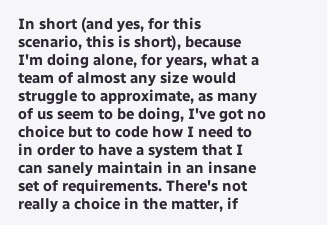In short (and yes, for this scenario, this is short), because I'm doing alone, for years, what a team of almost any size would struggle to approximate, as many of us seem to be doing, I've got no choice but to code how I need to in order to have a system that I can sanely maintain in an insane set of requirements. There's not really a choice in the matter, if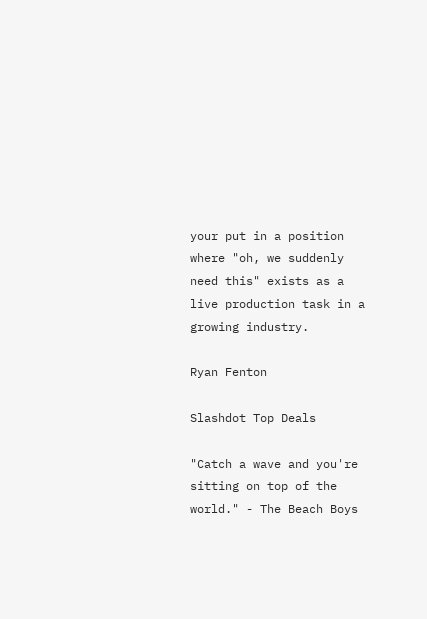your put in a position where "oh, we suddenly need this" exists as a live production task in a growing industry.

Ryan Fenton

Slashdot Top Deals

"Catch a wave and you're sitting on top of the world." - The Beach Boys